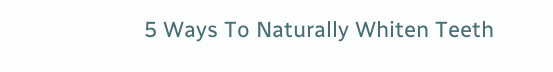5 Ways To Naturally Whiten Teeth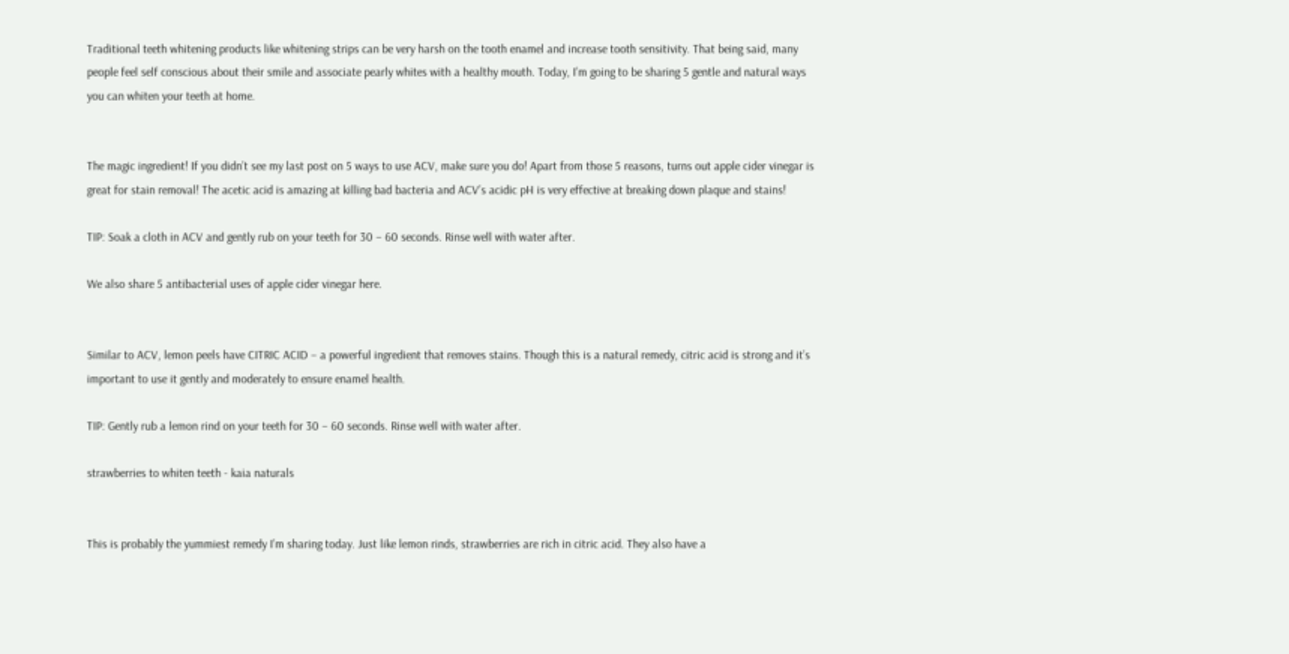Traditional teeth whitening products like whitening strips can be very harsh on the tooth enamel and increase tooth sensitivity. That being said, many people feel self conscious about their smile and associate pearly whites with a healthy mouth. Today, I’m going to be sharing 5 gentle and natural ways you can whiten your teeth at home.


The magic ingredient! If you didn’t see my last post on 5 ways to use ACV, make sure you do! Apart from those 5 reasons, turns out apple cider vinegar is great for stain removal! The acetic acid is amazing at killing bad bacteria and ACV’s acidic pH is very effective at breaking down plaque and stains!

TIP: Soak a cloth in ACV and gently rub on your teeth for 30 – 60 seconds. Rinse well with water after.

We also share 5 antibacterial uses of apple cider vinegar here.


Similar to ACV, lemon peels have CITRIC ACID – a powerful ingredient that removes stains. Though this is a natural remedy, citric acid is strong and it’s important to use it gently and moderately to ensure enamel health.

TIP: Gently rub a lemon rind on your teeth for 30 – 60 seconds. Rinse well with water after.

strawberries to whiten teeth - kaia naturals


This is probably the yummiest remedy I’m sharing today. Just like lemon rinds, strawberries are rich in citric acid. They also have a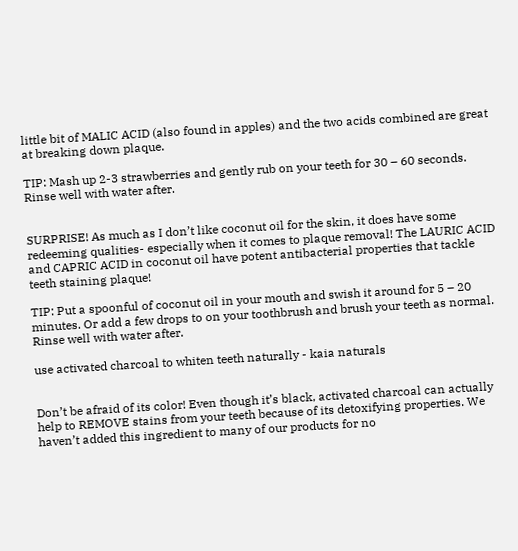little bit of MALIC ACID (also found in apples) and the two acids combined are great at breaking down plaque.

TIP: Mash up 2-3 strawberries and gently rub on your teeth for 30 – 60 seconds. Rinse well with water after.


SURPRISE! As much as I don’t like coconut oil for the skin, it does have some redeeming qualities- especially when it comes to plaque removal! The LAURIC ACID and CAPRIC ACID in coconut oil have potent antibacterial properties that tackle teeth staining plaque!

TIP: Put a spoonful of coconut oil in your mouth and swish it around for 5 – 20 minutes. Or add a few drops to on your toothbrush and brush your teeth as normal. Rinse well with water after.

use activated charcoal to whiten teeth naturally - kaia naturals


Don’t be afraid of its color! Even though it’s black, activated charcoal can actually help to REMOVE stains from your teeth because of its detoxifying properties. We haven’t added this ingredient to many of our products for no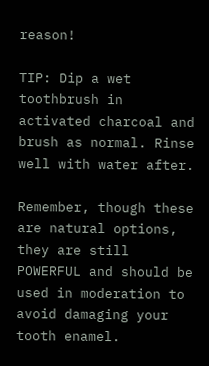reason!

TIP: Dip a wet toothbrush in activated charcoal and brush as normal. Rinse well with water after.

Remember, though these are natural options, they are still POWERFUL and should be used in moderation to avoid damaging your tooth enamel.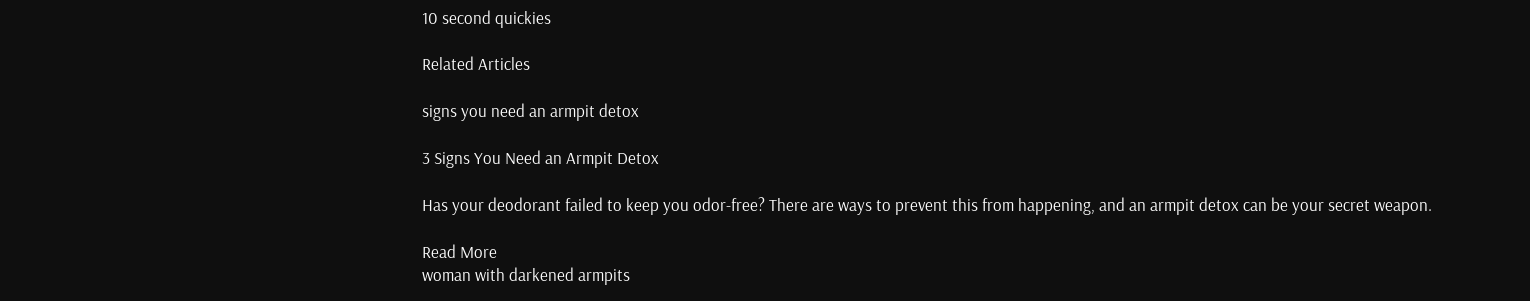10 second quickies

Related Articles

signs you need an armpit detox

3 Signs You Need an Armpit Detox

Has your deodorant failed to keep you odor-free? There are ways to prevent this from happening, and an armpit detox can be your secret weapon.

Read More
woman with darkened armpits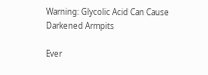Warning: Glycolic Acid Can Cause Darkened Armpits

Ever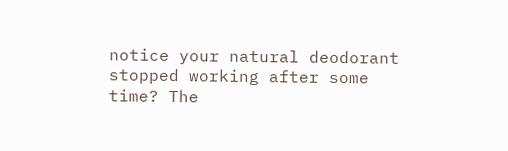notice your natural deodorant stopped working after some time? The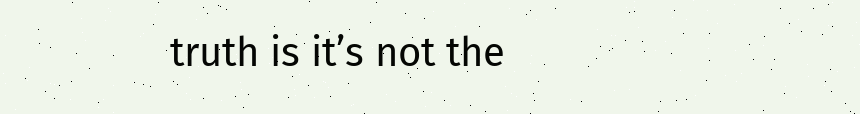truth is it’s not the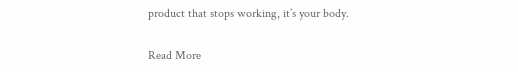product that stops working, it’s your body.

Read More